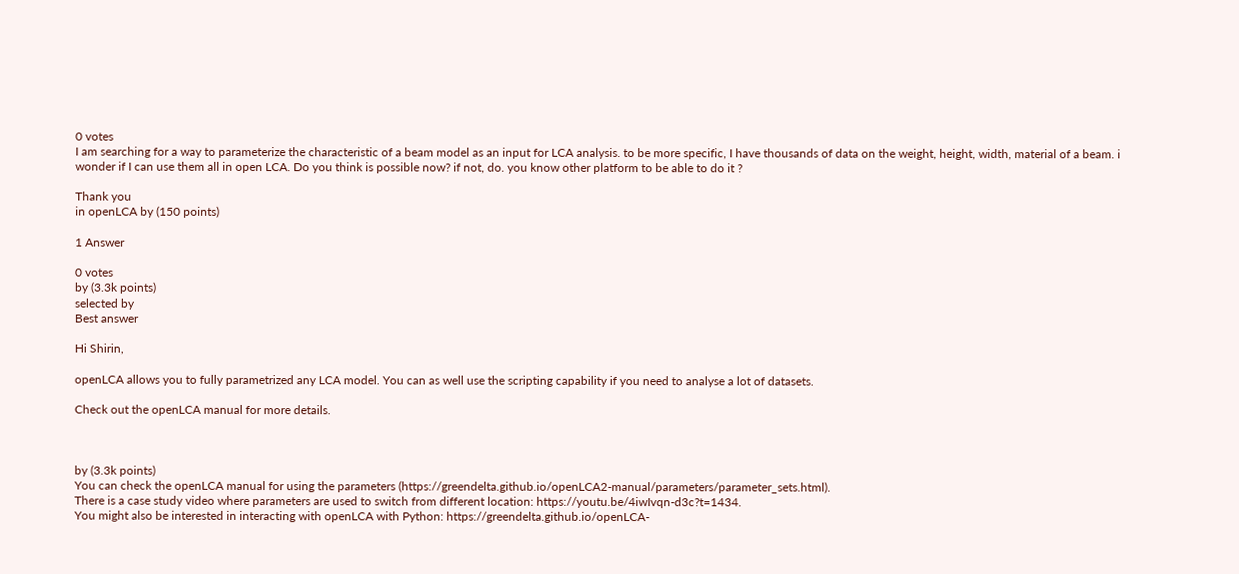0 votes
I am searching for a way to parameterize the characteristic of a beam model as an input for LCA analysis. to be more specific, I have thousands of data on the weight, height, width, material of a beam. i wonder if I can use them all in open LCA. Do you think is possible now? if not, do. you know other platform to be able to do it ?

Thank you
in openLCA by (150 points)

1 Answer

0 votes
by (3.3k points)
selected by
Best answer

Hi Shirin,

openLCA allows you to fully parametrized any LCA model. You can as well use the scripting capability if you need to analyse a lot of datasets.

Check out the openLCA manual for more details.



by (3.3k points)
You can check the openLCA manual for using the parameters (https://greendelta.github.io/openLCA2-manual/parameters/parameter_sets.html).
There is a case study video where parameters are used to switch from different location: https://youtu.be/4iwIvqn-d3c?t=1434.
You might also be interested in interacting with openLCA with Python: https://greendelta.github.io/openLCA-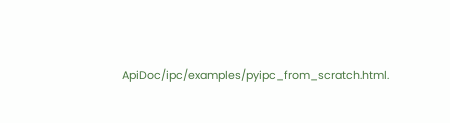ApiDoc/ipc/examples/pyipc_from_scratch.html.